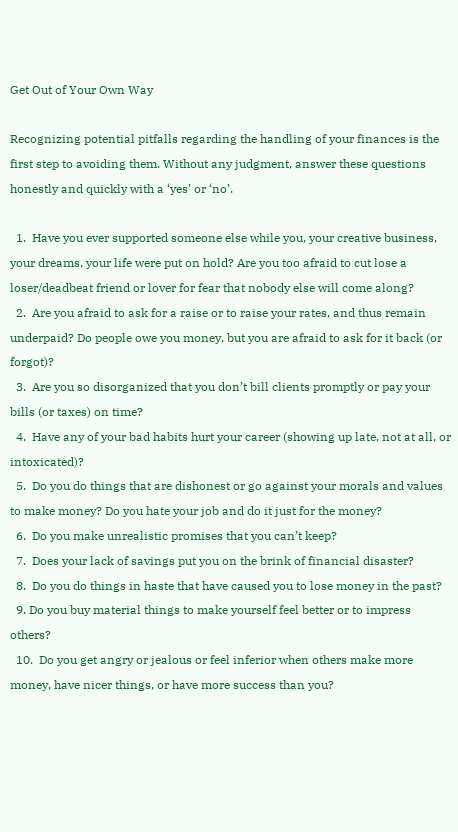Get Out of Your Own Way

Recognizing potential pitfalls regarding the handling of your finances is the first step to avoiding them. Without any judgment, answer these questions honestly and quickly with a ‘yes’ or ‘no’.

  1.  Have you ever supported someone else while you, your creative business, your dreams, your life were put on hold? Are you too afraid to cut lose a loser/deadbeat friend or lover for fear that nobody else will come along?
  2.  Are you afraid to ask for a raise or to raise your rates, and thus remain underpaid? Do people owe you money, but you are afraid to ask for it back (or forgot)?
  3.  Are you so disorganized that you don’t bill clients promptly or pay your bills (or taxes) on time?
  4.  Have any of your bad habits hurt your career (showing up late, not at all, or intoxicated)?
  5.  Do you do things that are dishonest or go against your morals and values to make money? Do you hate your job and do it just for the money?
  6.  Do you make unrealistic promises that you can’t keep?
  7.  Does your lack of savings put you on the brink of financial disaster?
  8.  Do you do things in haste that have caused you to lose money in the past?
  9. Do you buy material things to make yourself feel better or to impress others?
  10.  Do you get angry or jealous or feel inferior when others make more money, have nicer things, or have more success than you?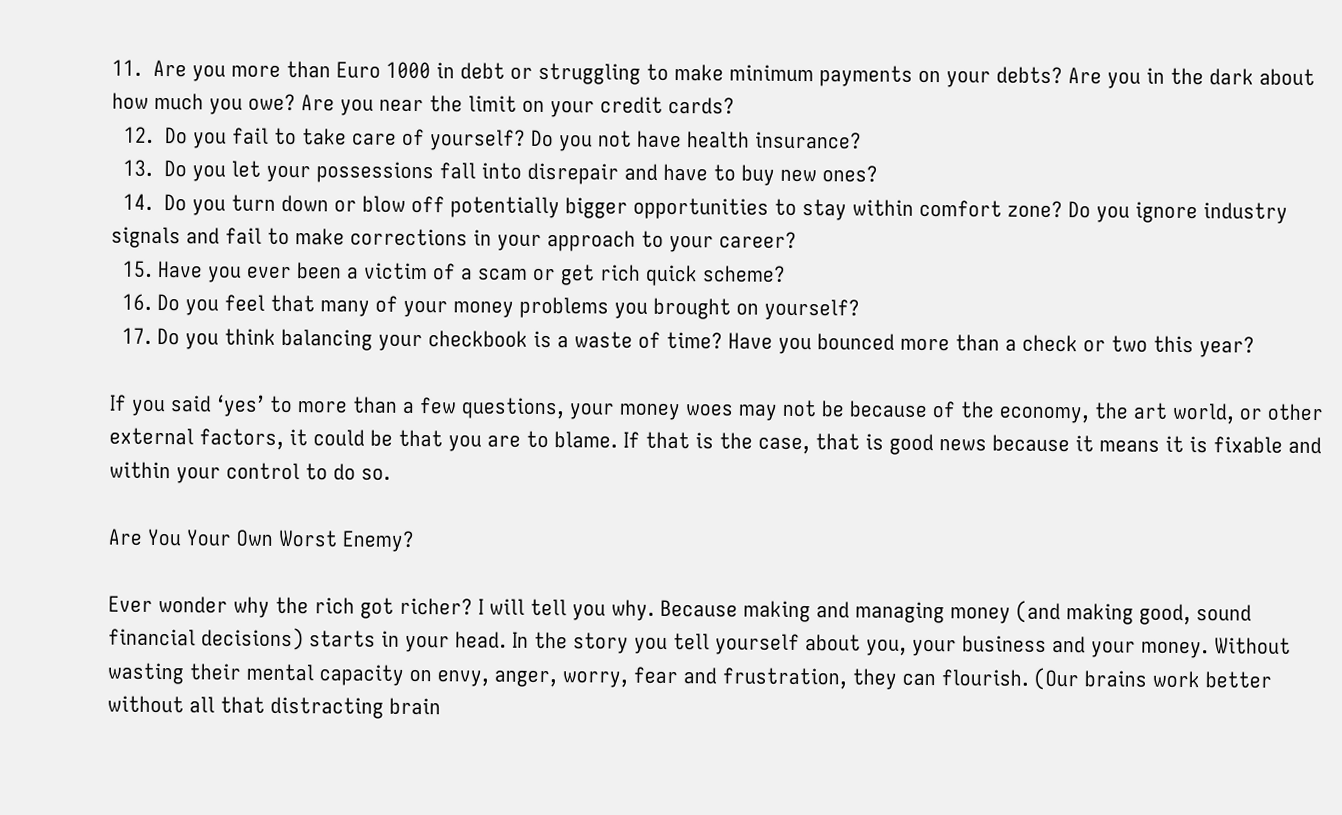11.  Are you more than Euro 1000 in debt or struggling to make minimum payments on your debts? Are you in the dark about how much you owe? Are you near the limit on your credit cards?
  12.  Do you fail to take care of yourself? Do you not have health insurance?
  13.  Do you let your possessions fall into disrepair and have to buy new ones?
  14.  Do you turn down or blow off potentially bigger opportunities to stay within comfort zone? Do you ignore industry signals and fail to make corrections in your approach to your career?
  15. Have you ever been a victim of a scam or get rich quick scheme?
  16. Do you feel that many of your money problems you brought on yourself?
  17. Do you think balancing your checkbook is a waste of time? Have you bounced more than a check or two this year?

If you said ‘yes’ to more than a few questions, your money woes may not be because of the economy, the art world, or other external factors, it could be that you are to blame. If that is the case, that is good news because it means it is fixable and within your control to do so.

Are You Your Own Worst Enemy?

Ever wonder why the rich got richer? I will tell you why. Because making and managing money (and making good, sound financial decisions) starts in your head. In the story you tell yourself about you, your business and your money. Without wasting their mental capacity on envy, anger, worry, fear and frustration, they can flourish. (Our brains work better without all that distracting brain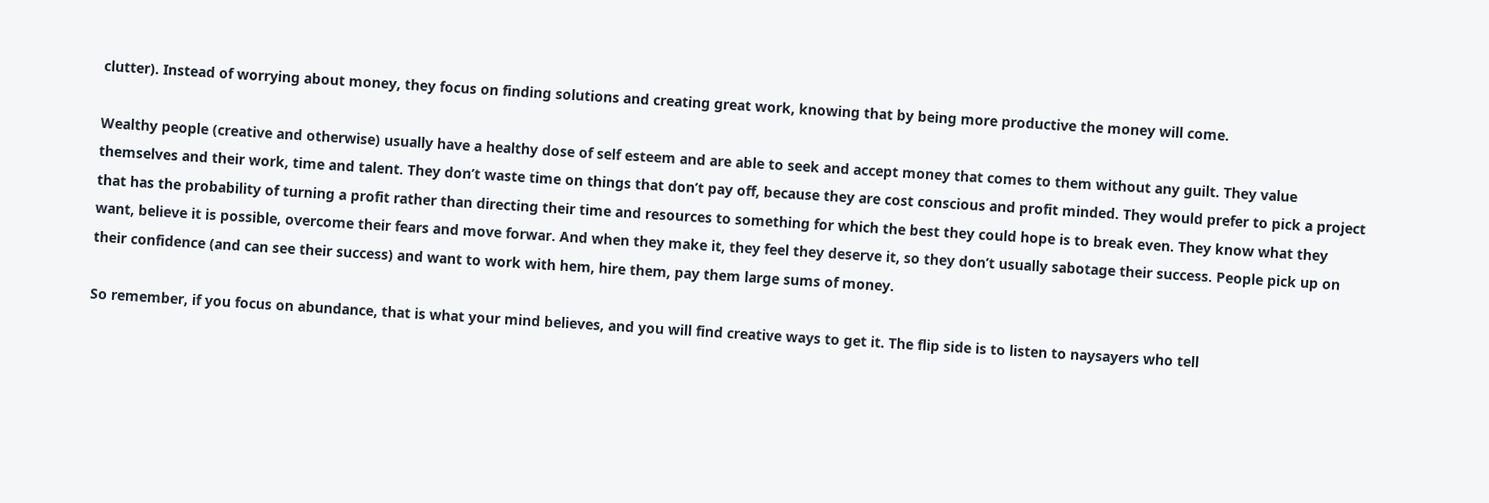clutter). Instead of worrying about money, they focus on finding solutions and creating great work, knowing that by being more productive the money will come.

Wealthy people (creative and otherwise) usually have a healthy dose of self esteem and are able to seek and accept money that comes to them without any guilt. They value themselves and their work, time and talent. They don’t waste time on things that don’t pay off, because they are cost conscious and profit minded. They would prefer to pick a project that has the probability of turning a profit rather than directing their time and resources to something for which the best they could hope is to break even. They know what they want, believe it is possible, overcome their fears and move forwar. And when they make it, they feel they deserve it, so they don’t usually sabotage their success. People pick up on their confidence (and can see their success) and want to work with hem, hire them, pay them large sums of money.

So remember, if you focus on abundance, that is what your mind believes, and you will find creative ways to get it. The flip side is to listen to naysayers who tell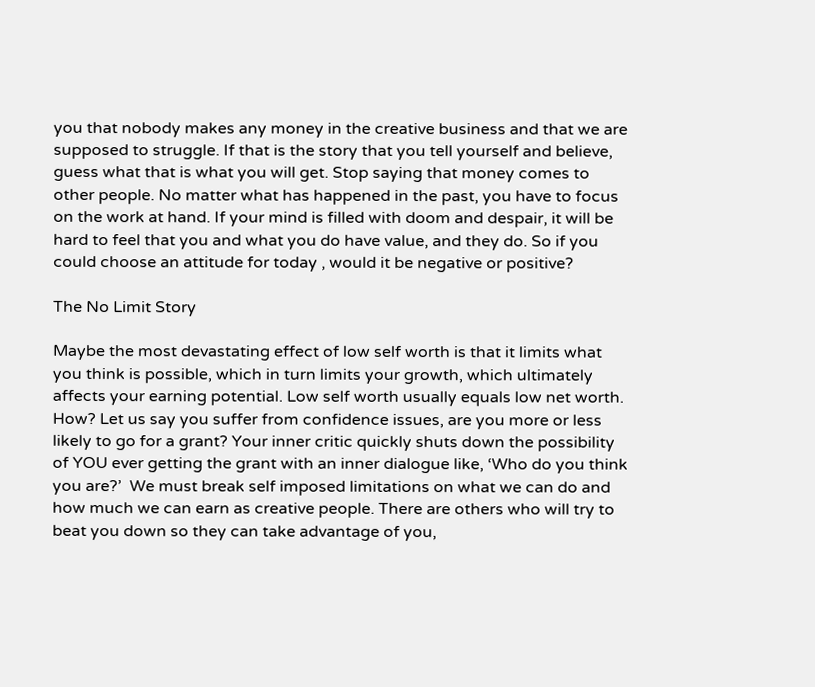you that nobody makes any money in the creative business and that we are supposed to struggle. If that is the story that you tell yourself and believe, guess what that is what you will get. Stop saying that money comes to other people. No matter what has happened in the past, you have to focus on the work at hand. If your mind is filled with doom and despair, it will be hard to feel that you and what you do have value, and they do. So if you could choose an attitude for today , would it be negative or positive?

The No Limit Story

Maybe the most devastating effect of low self worth is that it limits what you think is possible, which in turn limits your growth, which ultimately affects your earning potential. Low self worth usually equals low net worth. How? Let us say you suffer from confidence issues, are you more or less likely to go for a grant? Your inner critic quickly shuts down the possibility of YOU ever getting the grant with an inner dialogue like, ‘Who do you think you are?’  We must break self imposed limitations on what we can do and how much we can earn as creative people. There are others who will try to beat you down so they can take advantage of you,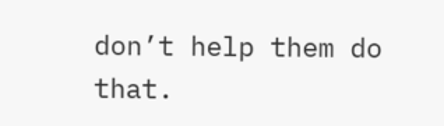don’t help them do that.